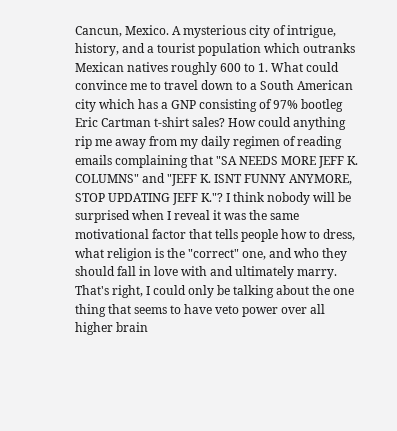Cancun, Mexico. A mysterious city of intrigue, history, and a tourist population which outranks Mexican natives roughly 600 to 1. What could convince me to travel down to a South American city which has a GNP consisting of 97% bootleg Eric Cartman t-shirt sales? How could anything rip me away from my daily regimen of reading emails complaining that "SA NEEDS MORE JEFF K. COLUMNS" and "JEFF K. ISNT FUNNY ANYMORE, STOP UPDATING JEFF K."? I think nobody will be surprised when I reveal it was the same motivational factor that tells people how to dress, what religion is the "correct" one, and who they should fall in love with and ultimately marry. That's right, I could only be talking about the one thing that seems to have veto power over all higher brain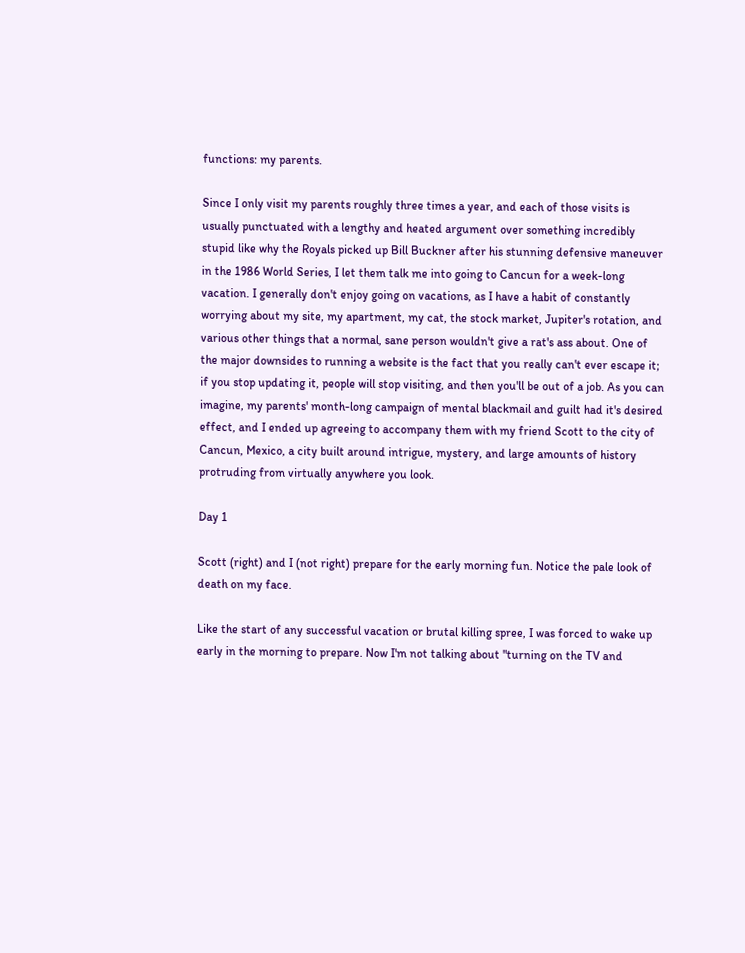functions: my parents.

Since I only visit my parents roughly three times a year, and each of those visits is usually punctuated with a lengthy and heated argument over something incredibly stupid like why the Royals picked up Bill Buckner after his stunning defensive maneuver in the 1986 World Series, I let them talk me into going to Cancun for a week-long vacation. I generally don't enjoy going on vacations, as I have a habit of constantly worrying about my site, my apartment, my cat, the stock market, Jupiter's rotation, and various other things that a normal, sane person wouldn't give a rat's ass about. One of the major downsides to running a website is the fact that you really can't ever escape it; if you stop updating it, people will stop visiting, and then you'll be out of a job. As you can imagine, my parents' month-long campaign of mental blackmail and guilt had it's desired effect, and I ended up agreeing to accompany them with my friend Scott to the city of Cancun, Mexico, a city built around intrigue, mystery, and large amounts of history protruding from virtually anywhere you look.

Day 1

Scott (right) and I (not right) prepare for the early morning fun. Notice the pale look of death on my face.

Like the start of any successful vacation or brutal killing spree, I was forced to wake up early in the morning to prepare. Now I'm not talking about "turning on the TV and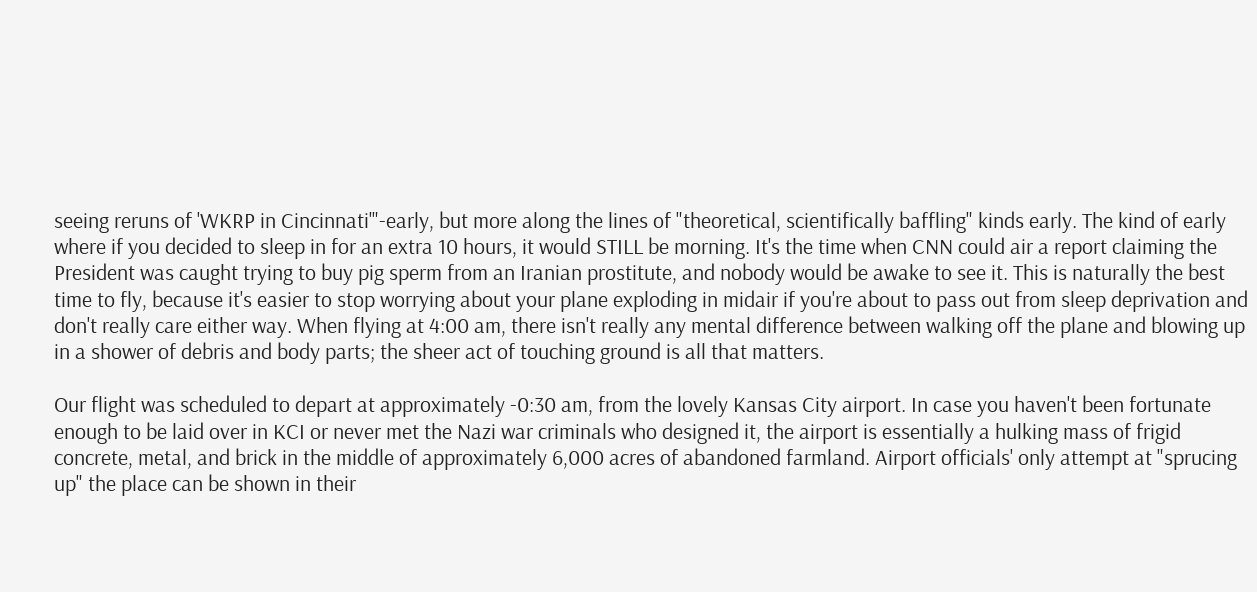seeing reruns of 'WKRP in Cincinnati'"-early, but more along the lines of "theoretical, scientifically baffling" kinds early. The kind of early where if you decided to sleep in for an extra 10 hours, it would STILL be morning. It's the time when CNN could air a report claiming the President was caught trying to buy pig sperm from an Iranian prostitute, and nobody would be awake to see it. This is naturally the best time to fly, because it's easier to stop worrying about your plane exploding in midair if you're about to pass out from sleep deprivation and don't really care either way. When flying at 4:00 am, there isn't really any mental difference between walking off the plane and blowing up in a shower of debris and body parts; the sheer act of touching ground is all that matters.

Our flight was scheduled to depart at approximately -0:30 am, from the lovely Kansas City airport. In case you haven't been fortunate enough to be laid over in KCI or never met the Nazi war criminals who designed it, the airport is essentially a hulking mass of frigid concrete, metal, and brick in the middle of approximately 6,000 acres of abandoned farmland. Airport officials' only attempt at "sprucing up" the place can be shown in their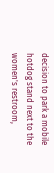decision to park a mobile hotdog stand next to the women's restroom,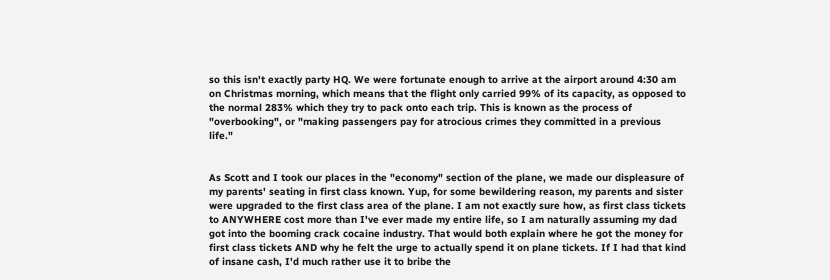so this isn't exactly party HQ. We were fortunate enough to arrive at the airport around 4:30 am on Christmas morning, which means that the flight only carried 99% of its capacity, as opposed to the normal 283% which they try to pack onto each trip. This is known as the process of "overbooking", or "making passengers pay for atrocious crimes they committed in a previous life."


As Scott and I took our places in the "economy" section of the plane, we made our displeasure of my parents' seating in first class known. Yup, for some bewildering reason, my parents and sister were upgraded to the first class area of the plane. I am not exactly sure how, as first class tickets to ANYWHERE cost more than I've ever made my entire life, so I am naturally assuming my dad got into the booming crack cocaine industry. That would both explain where he got the money for first class tickets AND why he felt the urge to actually spend it on plane tickets. If I had that kind of insane cash, I'd much rather use it to bribe the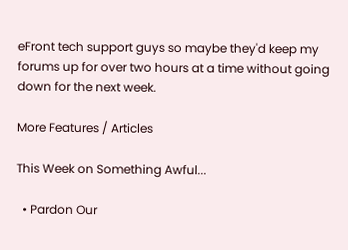eFront tech support guys so maybe they'd keep my forums up for over two hours at a time without going down for the next week.

More Features / Articles

This Week on Something Awful...

  • Pardon Our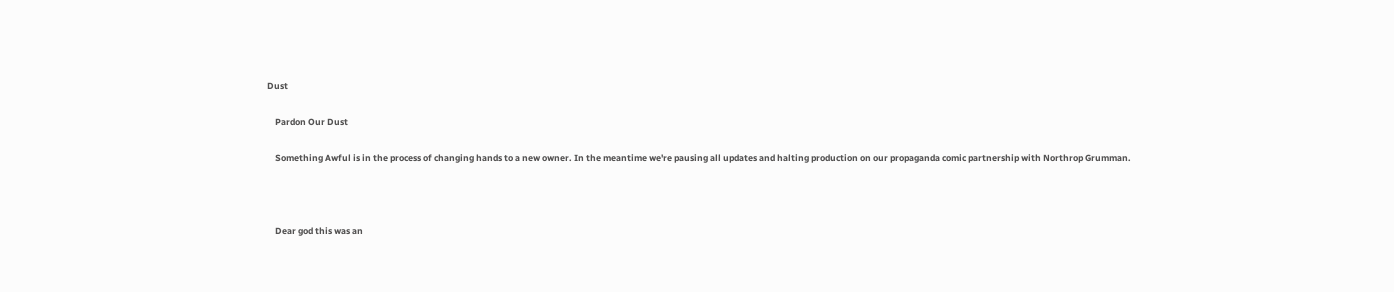Dust

    Pardon Our Dust

    Something Awful is in the process of changing hands to a new owner. In the meantime we're pausing all updates and halting production on our propaganda comic partnership with Northrop Grumman.



    Dear god this was an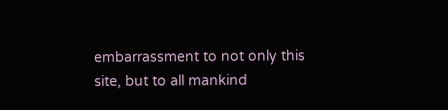embarrassment to not only this site, but to all mankind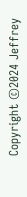Copyright ©2024 Jeffrey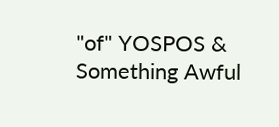"of" YOSPOS & Something Awful